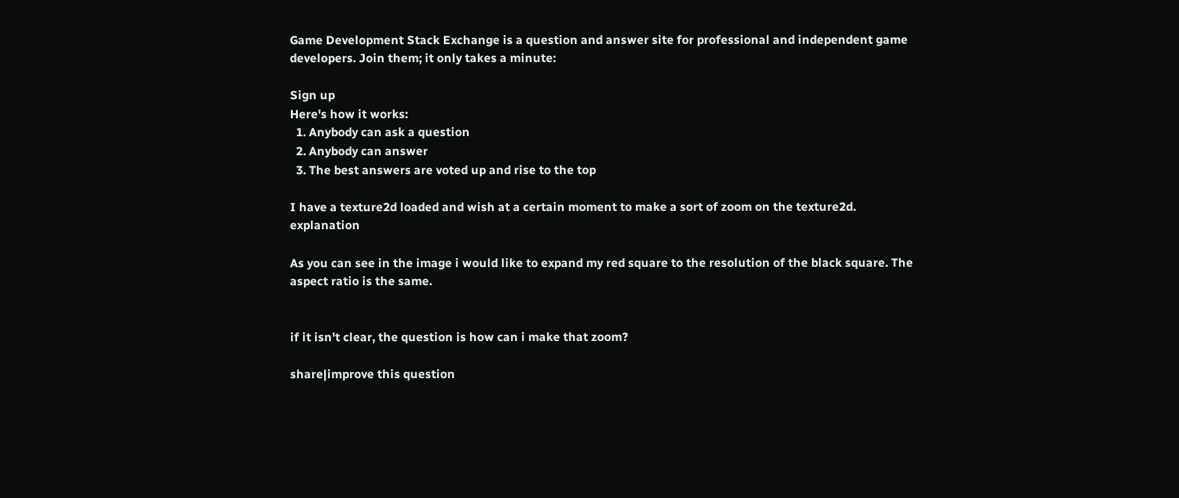Game Development Stack Exchange is a question and answer site for professional and independent game developers. Join them; it only takes a minute:

Sign up
Here's how it works:
  1. Anybody can ask a question
  2. Anybody can answer
  3. The best answers are voted up and rise to the top

I have a texture2d loaded and wish at a certain moment to make a sort of zoom on the texture2d. explanation

As you can see in the image i would like to expand my red square to the resolution of the black square. The aspect ratio is the same.


if it isn't clear, the question is how can i make that zoom?

share|improve this question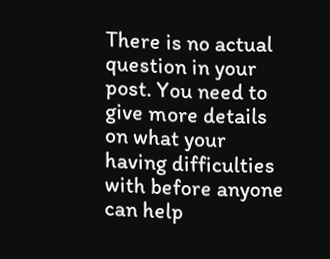There is no actual question in your post. You need to give more details on what your having difficulties with before anyone can help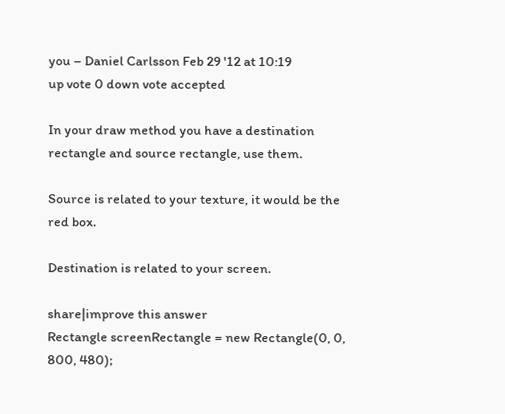you – Daniel Carlsson Feb 29 '12 at 10:19
up vote 0 down vote accepted

In your draw method you have a destination rectangle and source rectangle, use them.

Source is related to your texture, it would be the red box.

Destination is related to your screen.

share|improve this answer
Rectangle screenRectangle = new Rectangle(0, 0, 800, 480);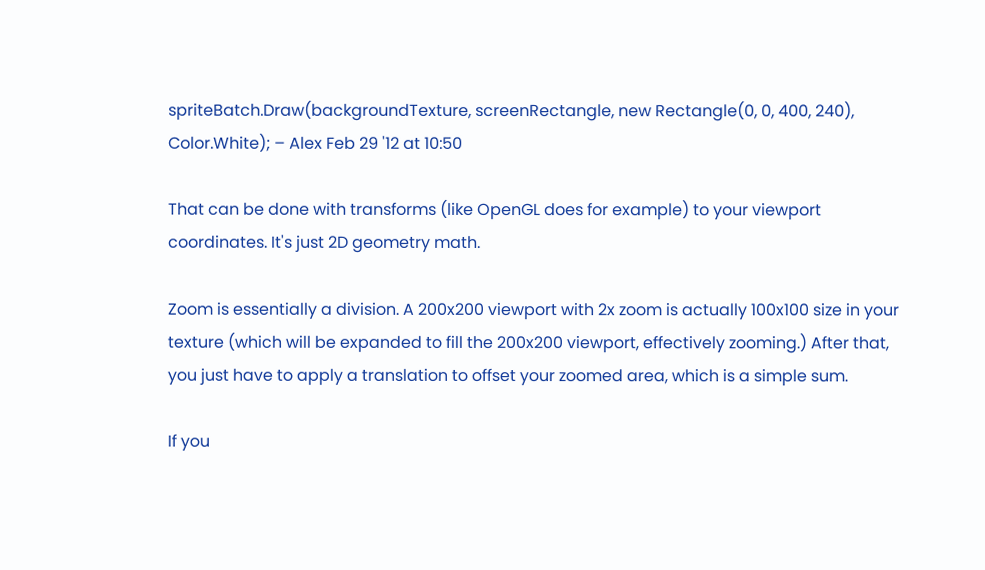spriteBatch.Draw(backgroundTexture, screenRectangle, new Rectangle(0, 0, 400, 240), Color.White); – Alex Feb 29 '12 at 10:50

That can be done with transforms (like OpenGL does for example) to your viewport coordinates. It's just 2D geometry math.

Zoom is essentially a division. A 200x200 viewport with 2x zoom is actually 100x100 size in your texture (which will be expanded to fill the 200x200 viewport, effectively zooming.) After that, you just have to apply a translation to offset your zoomed area, which is a simple sum.

If you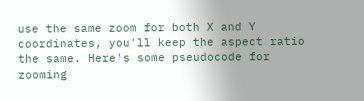use the same zoom for both X and Y coordinates, you'll keep the aspect ratio the same. Here's some pseudocode for zooming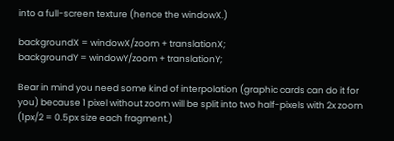into a full-screen texture (hence the windowX.)

backgroundX = windowX/zoom + translationX;
backgroundY = windowY/zoom + translationY;

Bear in mind you need some kind of interpolation (graphic cards can do it for you) because 1 pixel without zoom will be split into two half-pixels with 2x zoom (1px/2 = 0.5px size each fragment.)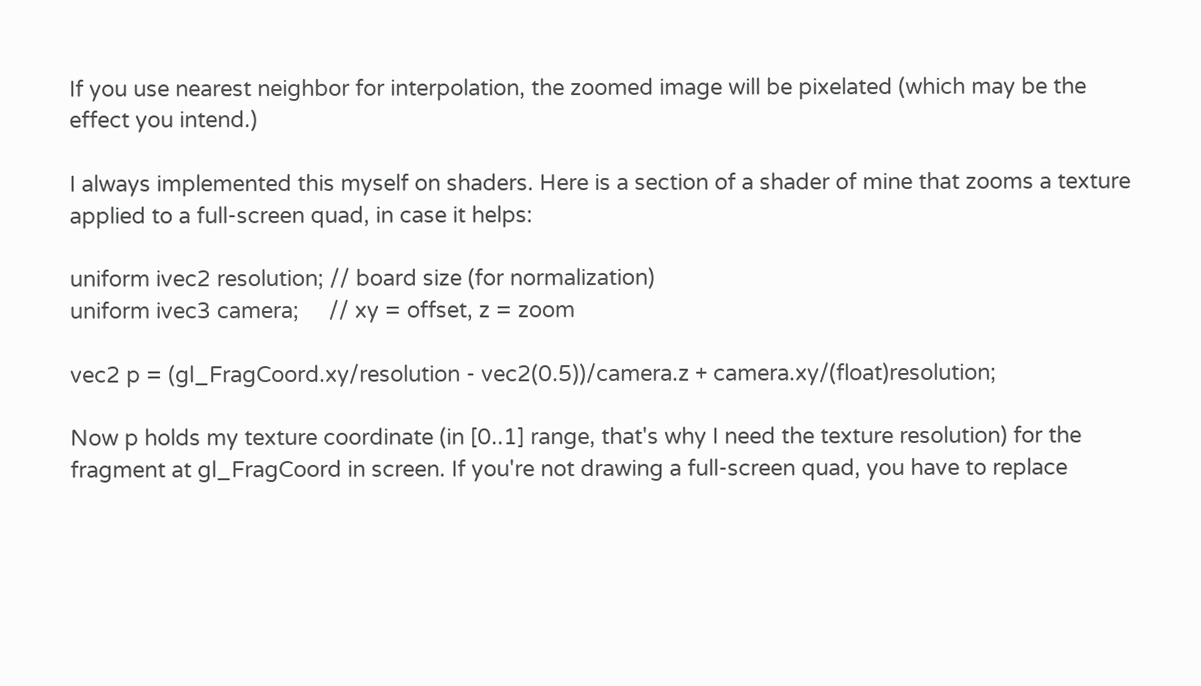If you use nearest neighbor for interpolation, the zoomed image will be pixelated (which may be the effect you intend.)

I always implemented this myself on shaders. Here is a section of a shader of mine that zooms a texture applied to a full-screen quad, in case it helps:

uniform ivec2 resolution; // board size (for normalization)
uniform ivec3 camera;     // xy = offset, z = zoom

vec2 p = (gl_FragCoord.xy/resolution - vec2(0.5))/camera.z + camera.xy/(float)resolution;

Now p holds my texture coordinate (in [0..1] range, that's why I need the texture resolution) for the fragment at gl_FragCoord in screen. If you're not drawing a full-screen quad, you have to replace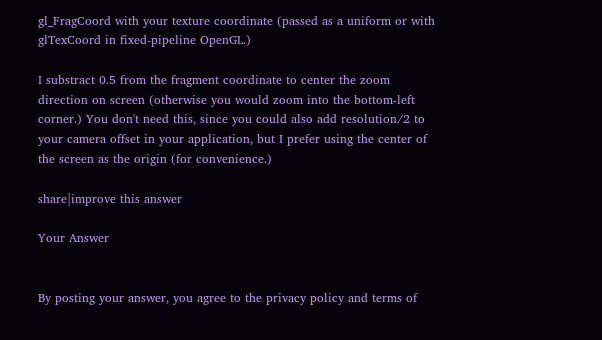gl_FragCoord with your texture coordinate (passed as a uniform or with glTexCoord in fixed-pipeline OpenGL.)

I substract 0.5 from the fragment coordinate to center the zoom direction on screen (otherwise you would zoom into the bottom-left corner.) You don't need this, since you could also add resolution/2 to your camera offset in your application, but I prefer using the center of the screen as the origin (for convenience.)

share|improve this answer

Your Answer


By posting your answer, you agree to the privacy policy and terms of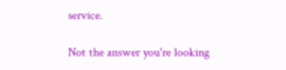service.

Not the answer you're looking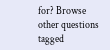for? Browse other questions tagged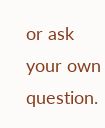or ask your own question.